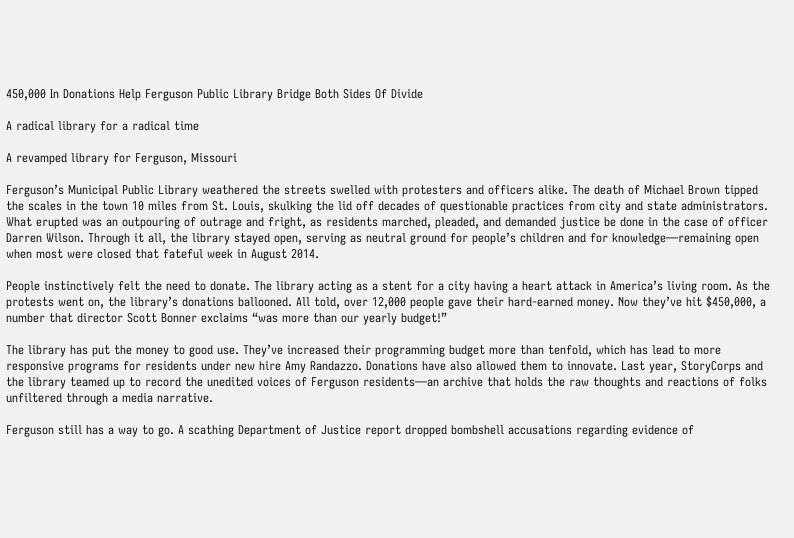450,000 In Donations Help Ferguson Public Library Bridge Both Sides Of Divide

A radical library for a radical time

A revamped library for Ferguson, Missouri

Ferguson’s Municipal Public Library weathered the streets swelled with protesters and officers alike. The death of Michael Brown tipped the scales in the town 10 miles from St. Louis, skulking the lid off decades of questionable practices from city and state administrators. What erupted was an outpouring of outrage and fright, as residents marched, pleaded, and demanded justice be done in the case of officer Darren Wilson. Through it all, the library stayed open, serving as neutral ground for people’s children and for knowledge—remaining open when most were closed that fateful week in August 2014.

People instinctively felt the need to donate. The library acting as a stent for a city having a heart attack in America’s living room. As the protests went on, the library’s donations ballooned. All told, over 12,000 people gave their hard-earned money. Now they’ve hit $450,000, a number that director Scott Bonner exclaims “was more than our yearly budget!”

The library has put the money to good use. They’ve increased their programming budget more than tenfold, which has lead to more responsive programs for residents under new hire Amy Randazzo. Donations have also allowed them to innovate. Last year, StoryCorps and the library teamed up to record the unedited voices of Ferguson residents—an archive that holds the raw thoughts and reactions of folks unfiltered through a media narrative.

Ferguson still has a way to go. A scathing Department of Justice report dropped bombshell accusations regarding evidence of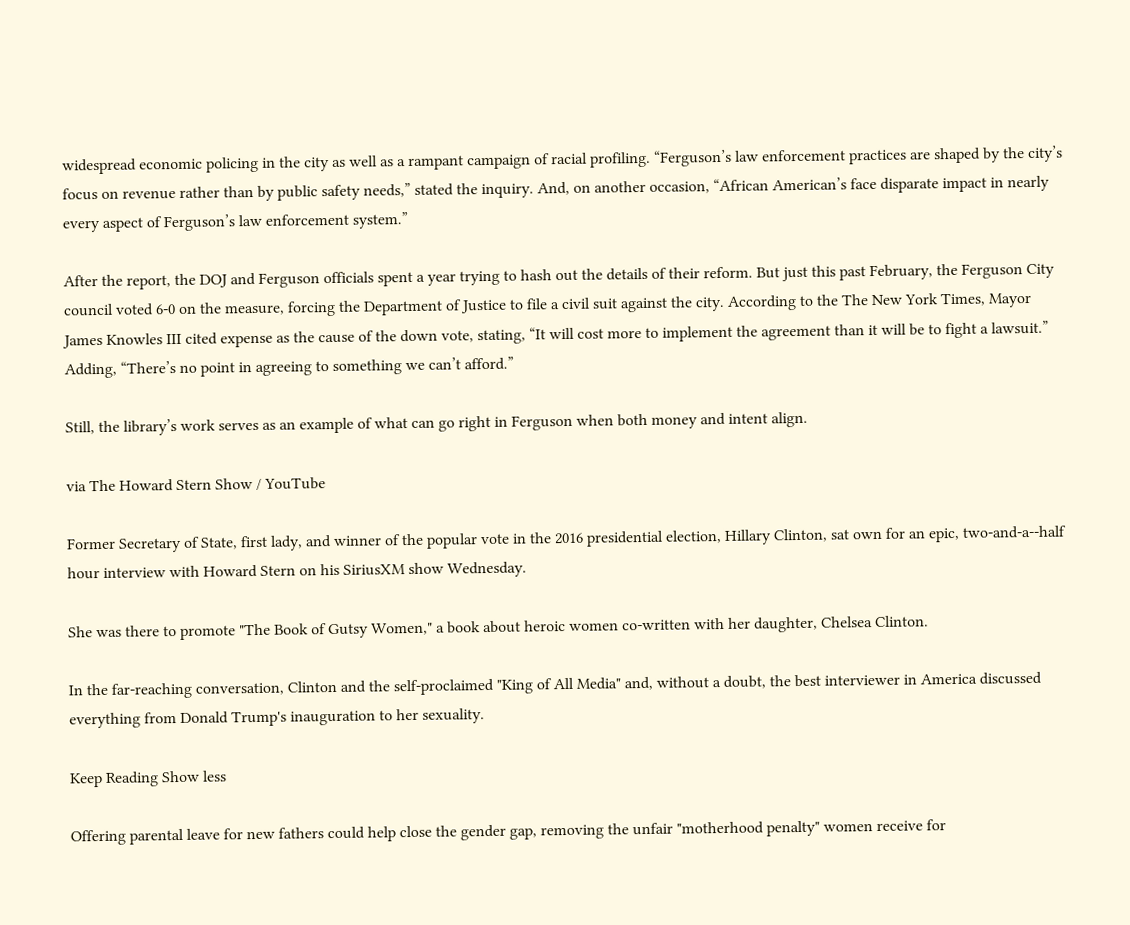widespread economic policing in the city as well as a rampant campaign of racial profiling. “Ferguson’s law enforcement practices are shaped by the city’s focus on revenue rather than by public safety needs,” stated the inquiry. And, on another occasion, “African American’s face disparate impact in nearly every aspect of Ferguson’s law enforcement system.”

After the report, the DOJ and Ferguson officials spent a year trying to hash out the details of their reform. But just this past February, the Ferguson City council voted 6-0 on the measure, forcing the Department of Justice to file a civil suit against the city. According to the The New York Times, Mayor James Knowles III cited expense as the cause of the down vote, stating, “It will cost more to implement the agreement than it will be to fight a lawsuit.” Adding, “There’s no point in agreeing to something we can’t afford.”

Still, the library’s work serves as an example of what can go right in Ferguson when both money and intent align.

via The Howard Stern Show / YouTube

Former Secretary of State, first lady, and winner of the popular vote in the 2016 presidential election, Hillary Clinton, sat own for an epic, two-and-a--half hour interview with Howard Stern on his SiriusXM show Wednesday.

She was there to promote "The Book of Gutsy Women," a book about heroic women co-written with her daughter, Chelsea Clinton.

In the far-reaching conversation, Clinton and the self-proclaimed "King of All Media" and, without a doubt, the best interviewer in America discussed everything from Donald Trump's inauguration to her sexuality.

Keep Reading Show less

Offering parental leave for new fathers could help close the gender gap, removing the unfair "motherhood penalty" women receive for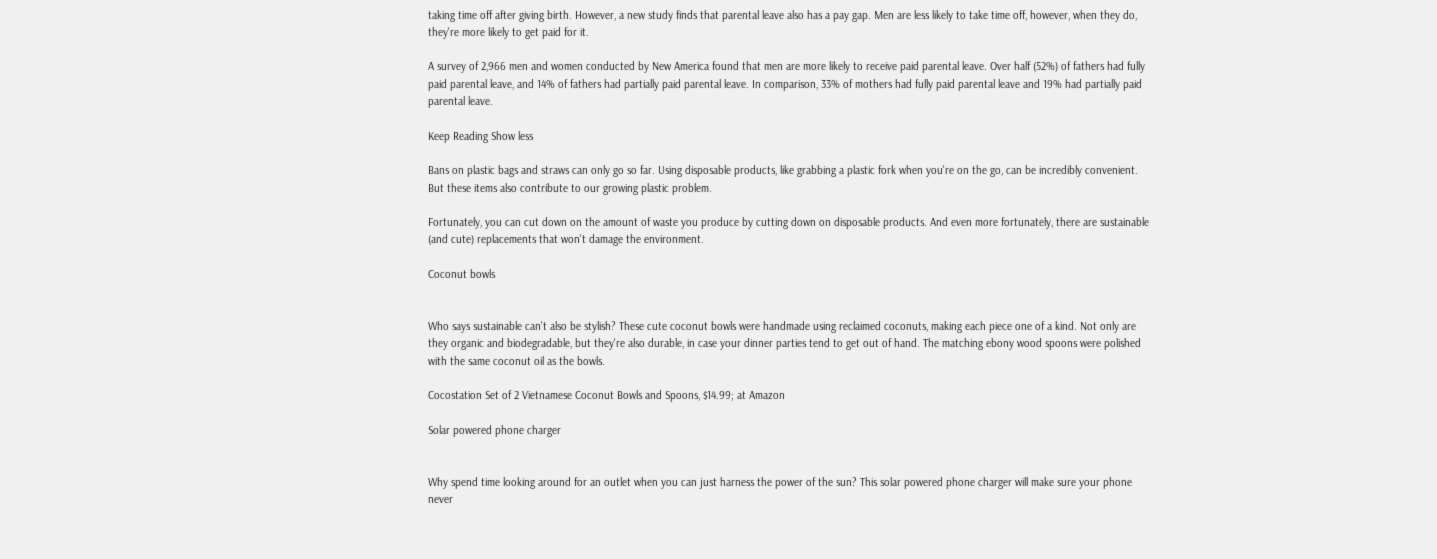taking time off after giving birth. However, a new study finds that parental leave also has a pay gap. Men are less likely to take time off, however, when they do, they're more likely to get paid for it.

A survey of 2,966 men and women conducted by New America found that men are more likely to receive paid parental leave. Over half (52%) of fathers had fully paid parental leave, and 14% of fathers had partially paid parental leave. In comparison, 33% of mothers had fully paid parental leave and 19% had partially paid parental leave.

Keep Reading Show less

Bans on plastic bags and straws can only go so far. Using disposable products, like grabbing a plastic fork when you're on the go, can be incredibly convenient. But these items also contribute to our growing plastic problem.

Fortunately, you can cut down on the amount of waste you produce by cutting down on disposable products. And even more fortunately, there are sustainable (and cute) replacements that won't damage the environment.

Coconut bowls


Who says sustainable can't also be stylish? These cute coconut bowls were handmade using reclaimed coconuts, making each piece one of a kind. Not only are they organic and biodegradable, but they're also durable, in case your dinner parties tend to get out of hand. The matching ebony wood spoons were polished with the same coconut oil as the bowls.

Cocostation Set of 2 Vietnamese Coconut Bowls and Spoons, $14.99; at Amazon

Solar powered phone charger


Why spend time looking around for an outlet when you can just harness the power of the sun? This solar powered phone charger will make sure your phone never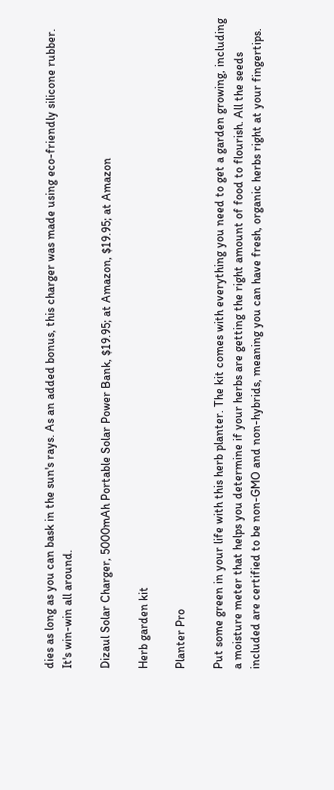dies as long as you can bask in the sun's rays. As an added bonus, this charger was made using eco-friendly silicone rubber. It's win-win all around.

Dizaul Solar Charger, 5000mAh Portable Solar Power Bank, $19.95; at Amazon, $19.95; at Amazon

Herb garden kit

Planter Pro

Put some green in your life with this herb planter. The kit comes with everything you need to get a garden growing, including a moisture meter that helps you determine if your herbs are getting the right amount of food to flourish. All the seeds included are certified to be non-GMO and non-hybrids, meaning you can have fresh, organic herbs right at your fingertips.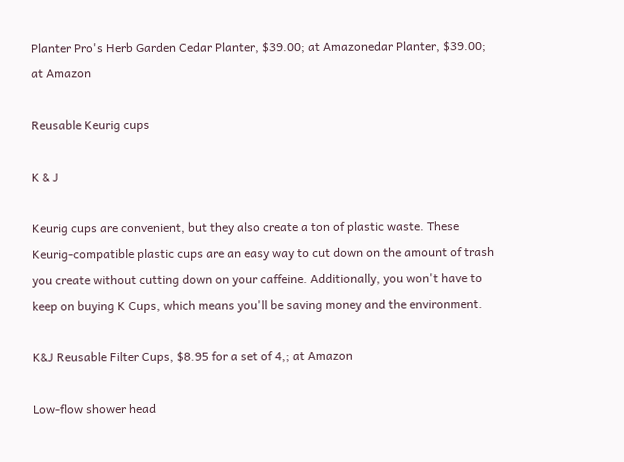Planter Pro's Herb Garden Cedar Planter, $39.00; at Amazonedar Planter, $39.00; at Amazon

Reusable Keurig cups

K & J

Keurig cups are convenient, but they also create a ton of plastic waste. These Keurig-compatible plastic cups are an easy way to cut down on the amount of trash you create without cutting down on your caffeine. Additionally, you won't have to keep on buying K Cups, which means you'll be saving money and the environment.

K&J Reusable Filter Cups, $8.95 for a set of 4,; at Amazon

Low-flow shower head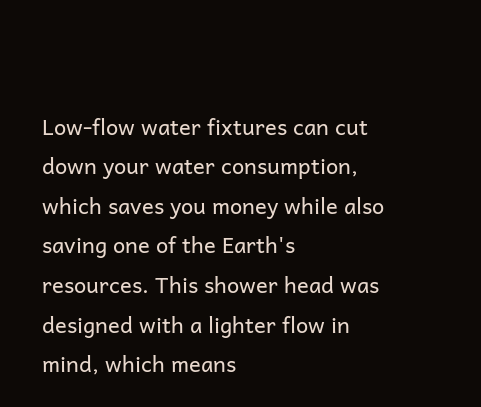Low-flow water fixtures can cut down your water consumption, which saves you money while also saving one of the Earth's resources. This shower head was designed with a lighter flow in mind, which means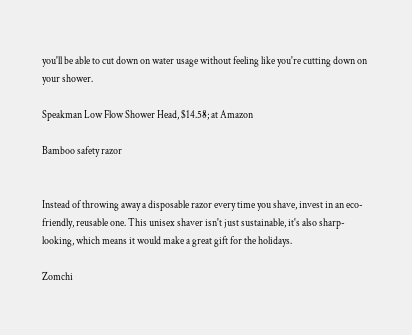you'll be able to cut down on water usage without feeling like you're cutting down on your shower.

Speakman Low Flow Shower Head, $14.58; at Amazon

Bamboo safety razor


Instead of throwing away a disposable razor every time you shave, invest in an eco-friendly, reusable one. This unisex shaver isn't just sustainable, it's also sharp-looking, which means it would make a great gift for the holidays.

Zomchi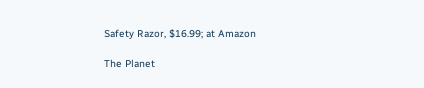Safety Razor, $16.99; at Amazon

The Planet